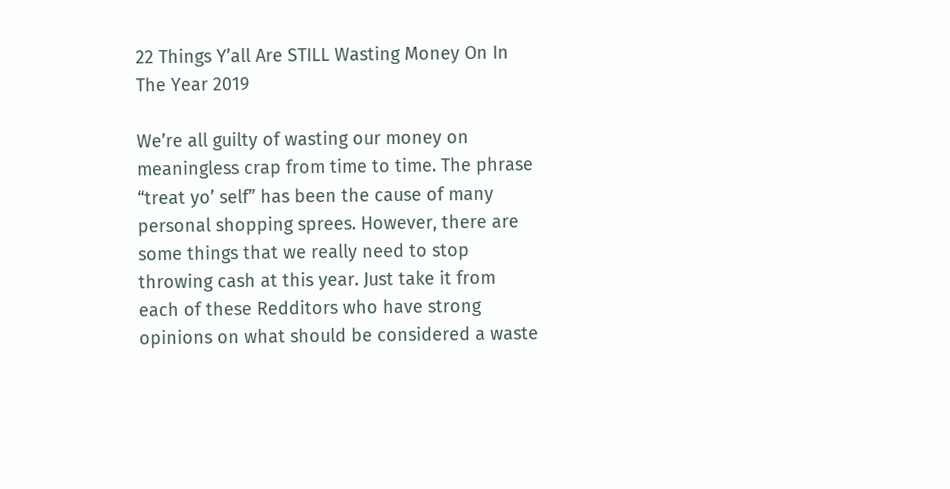22 Things Y’all Are STILL Wasting Money On In The Year 2019

We’re all guilty of wasting our money on meaningless crap from time to time. The phrase “treat yo’ self” has been the cause of many personal shopping sprees. However, there are some things that we really need to stop throwing cash at this year. Just take it from each of these Redditors who have strong opinions on what should be considered a waste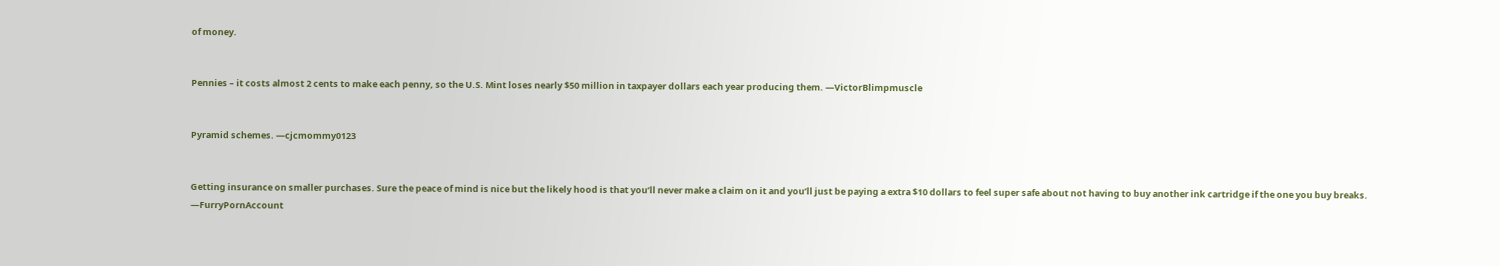of money.


Pennies – it costs almost 2 cents to make each penny, so the U.S. Mint loses nearly $50 million in taxpayer dollars each year producing them. —VictorBlimpmuscle


Pyramid schemes. —cjcmommy0123


Getting insurance on smaller purchases. Sure the peace of mind is nice but the likely hood is that you’ll never make a claim on it and you’ll just be paying a extra $10 dollars to feel super safe about not having to buy another ink cartridge if the one you buy breaks. —FurryPornAccount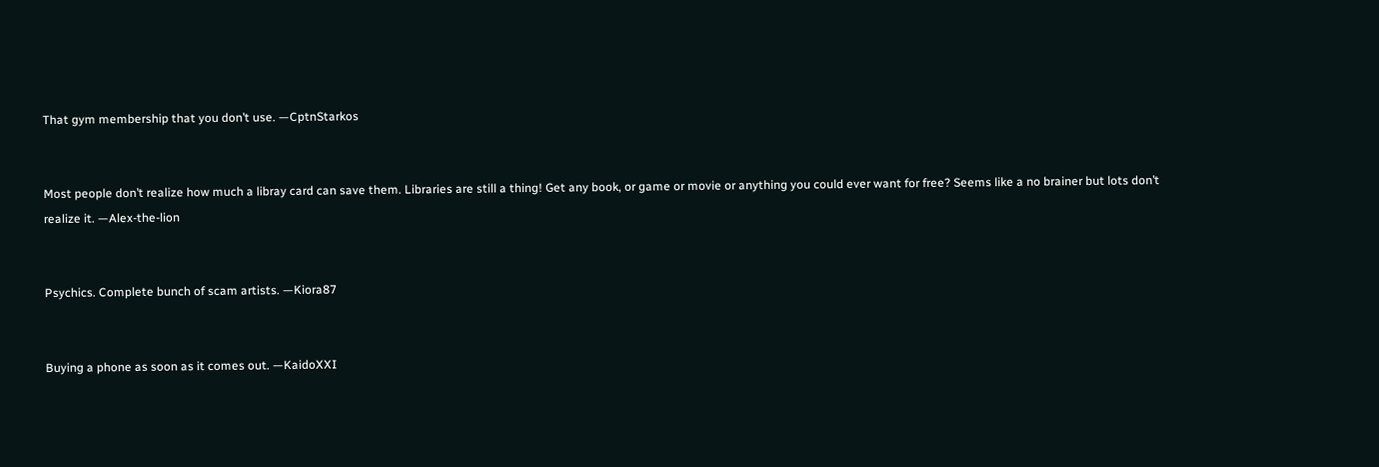That gym membership that you don’t use. —CptnStarkos


Most people don’t realize how much a libray card can save them. Libraries are still a thing! Get any book, or game or movie or anything you could ever want for free? Seems like a no brainer but lots don’t realize it. —Alex-the-lion


Psychics. Complete bunch of scam artists. —Kiora87


Buying a phone as soon as it comes out. —KaidoXXI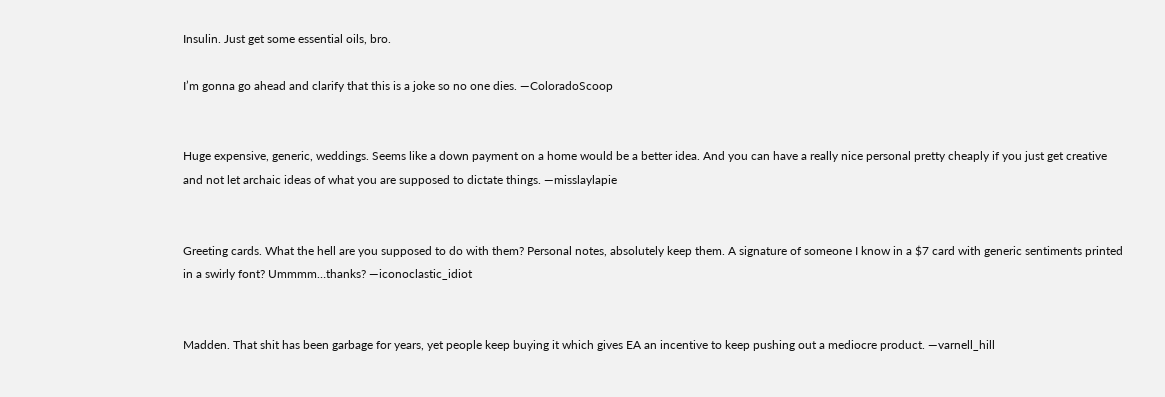Insulin. Just get some essential oils, bro.

I’m gonna go ahead and clarify that this is a joke so no one dies. —ColoradoScoop


Huge expensive, generic, weddings. Seems like a down payment on a home would be a better idea. And you can have a really nice personal pretty cheaply if you just get creative and not let archaic ideas of what you are supposed to dictate things. —misslaylapie


Greeting cards. What the hell are you supposed to do with them? Personal notes, absolutely keep them. A signature of someone I know in a $7 card with generic sentiments printed in a swirly font? Ummmm…thanks? —iconoclastic_idiot


Madden. That shit has been garbage for years, yet people keep buying it which gives EA an incentive to keep pushing out a mediocre product. —varnell_hill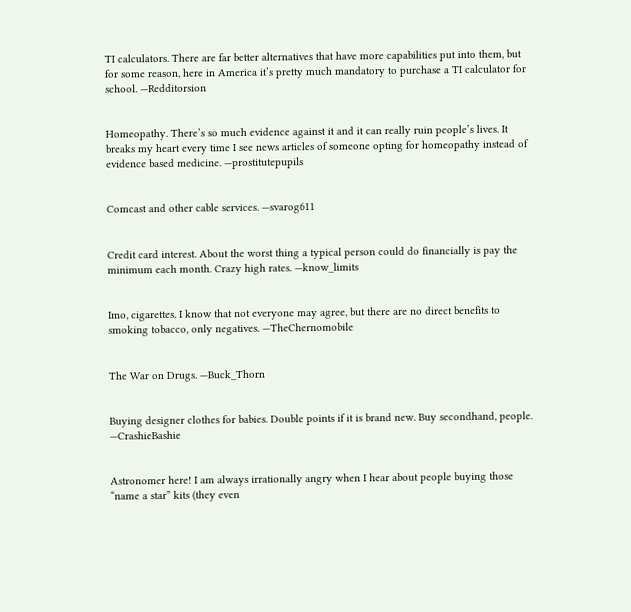TI calculators. There are far better alternatives that have more capabilities put into them, but for some reason, here in America it’s pretty much mandatory to purchase a TI calculator for school. —Redditorsion


Homeopathy. There’s so much evidence against it and it can really ruin people’s lives. It breaks my heart every time I see news articles of someone opting for homeopathy instead of evidence based medicine. —prostitutepupils


Comcast and other cable services. —svarog611


Credit card interest. About the worst thing a typical person could do financially is pay the minimum each month. Crazy high rates. —know_limits


Imo, cigarettes. I know that not everyone may agree, but there are no direct benefits to smoking tobacco, only negatives. —TheChernomobile


The War on Drugs. —Buck_Thorn


Buying designer clothes for babies. Double points if it is brand new. Buy secondhand, people. —CrashieBashie


Astronomer here! I am always irrationally angry when I hear about people buying those “name a star” kits (they even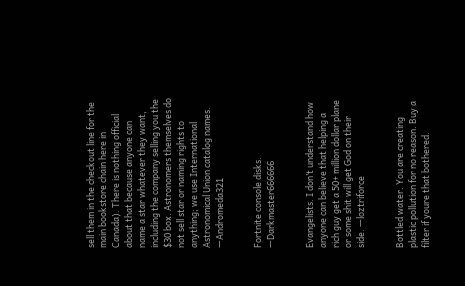sell them in the checkout line for the main bookstore chain here in Canada). There is nothing official about that because anyone can name a star whatever they want, including the company selling you the $30 box. Astronomers themselves do not sell star or naming rights to anything; we use International Astronomical Union catalog names. —Andromeda321


Fortnite console disks. —Darkmaster666666


Evangelists. I don’t understand how anyone can believe that helping a rich guy get a 50+ million dollar plane or some shit will get God on their side. —loztriforce


Bottled water. You are creating plastic pollution for no reason. Buy a filter if youre that bothered.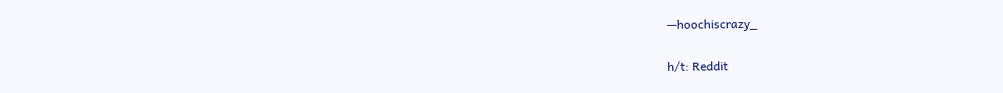—hoochiscrazy_

h/t: Reddit